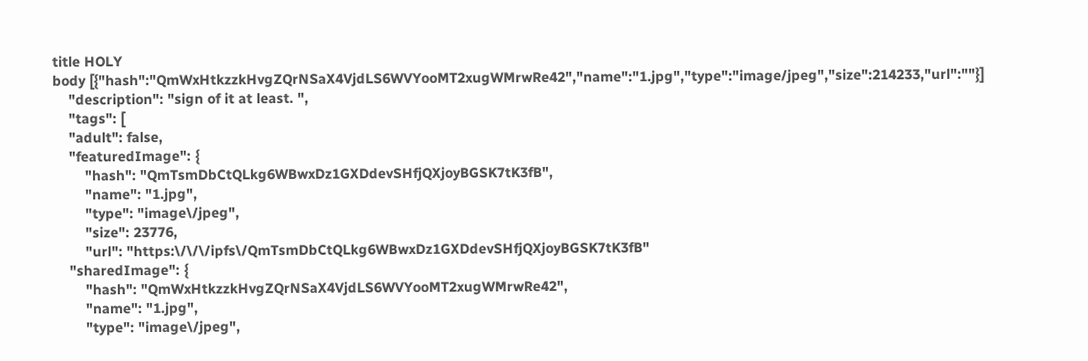title HOLY
body [{"hash":"QmWxHtkzzkHvgZQrNSaX4VjdLS6WVYooMT2xugWMrwRe42","name":"1.jpg","type":"image/jpeg","size":214233,"url":""}]
    "description": "sign of it at least. ",
    "tags": [
    "adult": false,
    "featuredImage": {
        "hash": "QmTsmDbCtQLkg6WBwxDz1GXDdevSHfjQXjoyBGSK7tK3fB",
        "name": "1.jpg",
        "type": "image\/jpeg",
        "size": 23776,
        "url": "https:\/\/\/ipfs\/QmTsmDbCtQLkg6WBwxDz1GXDdevSHfjQXjoyBGSK7tK3fB"
    "sharedImage": {
        "hash": "QmWxHtkzzkHvgZQrNSaX4VjdLS6WVYooMT2xugWMrwRe42",
        "name": "1.jpg",
        "type": "image\/jpeg",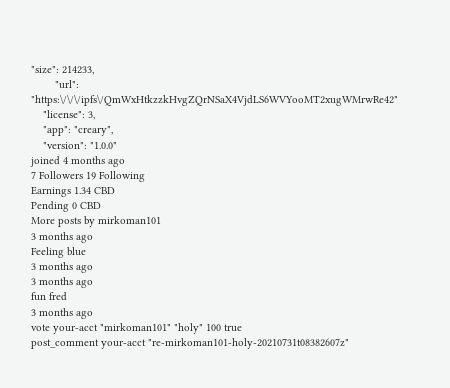"size": 214233,
        "url": "https:\/\/\/ipfs\/QmWxHtkzzkHvgZQrNSaX4VjdLS6WVYooMT2xugWMrwRe42"
    "license": 3,
    "app": "creary",
    "version": "1.0.0"
joined 4 months ago
7 Followers 19 Following
Earnings 1.34 CBD
Pending 0 CBD
More posts by mirkoman101
3 months ago
Feeling blue
3 months ago
3 months ago
fun fred
3 months ago
vote your-acct "mirkoman101" "holy" 100 true
post_comment your-acct "re-mirkoman101-holy-20210731t08382607z"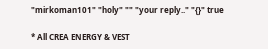"mirkoman101" "holy" "" "your reply.." "{}" true

* All CREA ENERGY & VEST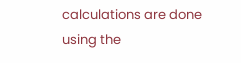calculations are done using the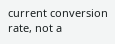current conversion rate, not a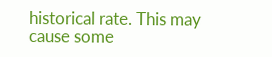historical rate. This may cause some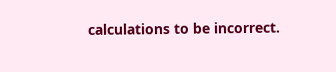calculations to be incorrect.